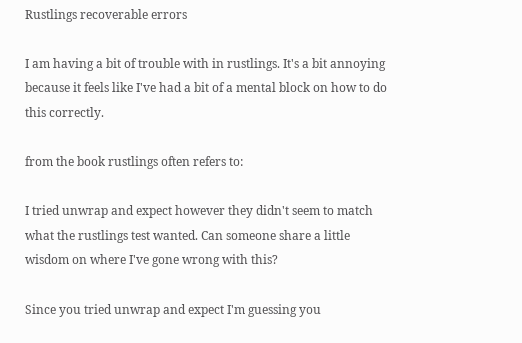Rustlings recoverable errors

I am having a bit of trouble with in rustlings. It's a bit annoying because it feels like I've had a bit of a mental block on how to do this correctly.

from the book rustlings often refers to:

I tried unwrap and expect however they didn't seem to match what the rustlings test wanted. Can someone share a little wisdom on where I've gone wrong with this?

Since you tried unwrap and expect I'm guessing you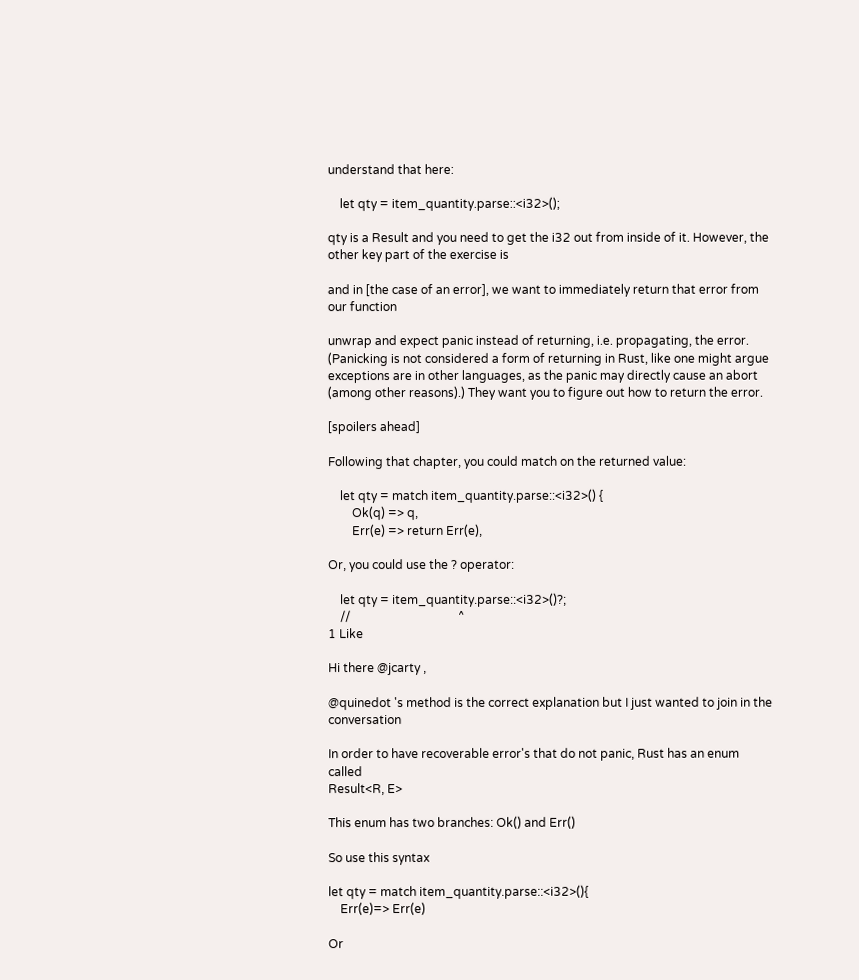understand that here:

    let qty = item_quantity.parse::<i32>();

qty is a Result and you need to get the i32 out from inside of it. However, the other key part of the exercise is

and in [the case of an error], we want to immediately return that error from our function

unwrap and expect panic instead of returning, i.e. propagating, the error. (Panicking is not considered a form of returning in Rust, like one might argue exceptions are in other languages, as the panic may directly cause an abort (among other reasons).) They want you to figure out how to return the error.

[spoilers ahead]

Following that chapter, you could match on the returned value:

    let qty = match item_quantity.parse::<i32>() {
        Ok(q) => q,
        Err(e) => return Err(e),

Or, you could use the ? operator:

    let qty = item_quantity.parse::<i32>()?;
    //                                    ^
1 Like

Hi there @jcarty ,

@quinedot 's method is the correct explanation but I just wanted to join in the conversation

In order to have recoverable error's that do not panic, Rust has an enum called
Result<R, E>

This enum has two branches: Ok() and Err()

So use this syntax

let qty = match item_quantity.parse::<i32>(){
    Err(e)=> Err(e)

Or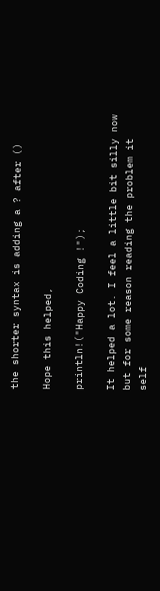the shorter syntax is adding a ? after ()

Hope this helped,

println!("Happy Coding !");

It helped a lot. I feel a little bit silly now but for some reason reading the problem it self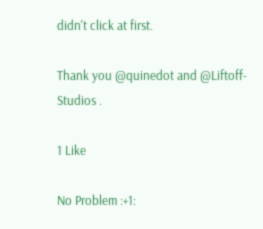didn't click at first.

Thank you @quinedot and @Liftoff-Studios .

1 Like

No Problem :+1: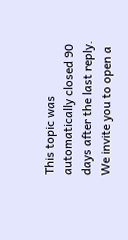This topic was automatically closed 90 days after the last reply. We invite you to open a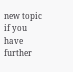new topic if you have further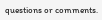questions or comments.